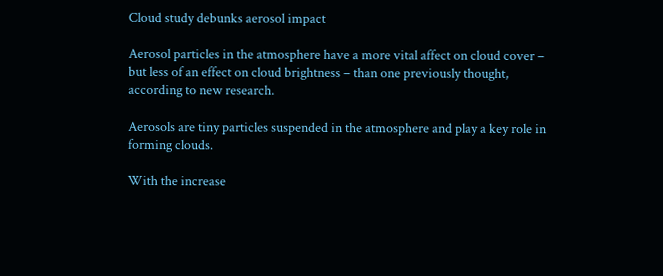Cloud study debunks aerosol impact

Aerosol particles in the atmosphere have a more vital affect on cloud cover – but less of an effect on cloud brightness – than one previously thought, according to new research.

Aerosols are tiny particles suspended in the atmosphere and play a key role in forming clouds.

With the increase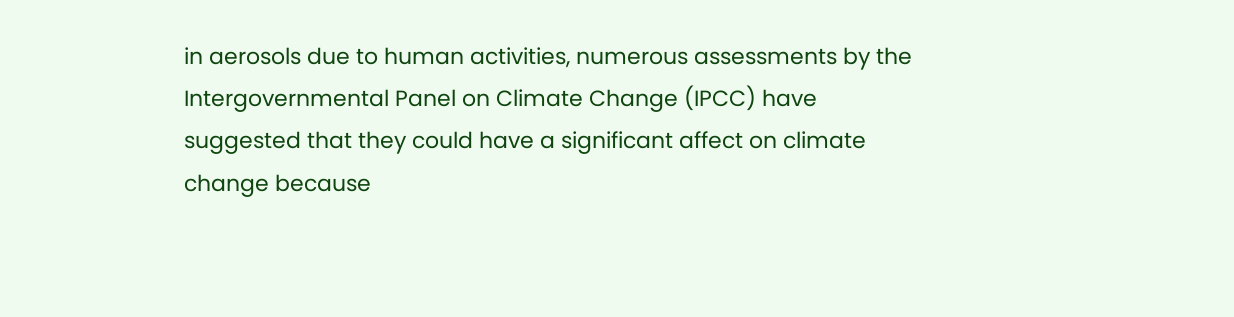in aerosols due to human activities, numerous assessments by the Intergovernmental Panel on Climate Change (IPCC) have suggested that they could have a significant affect on climate change because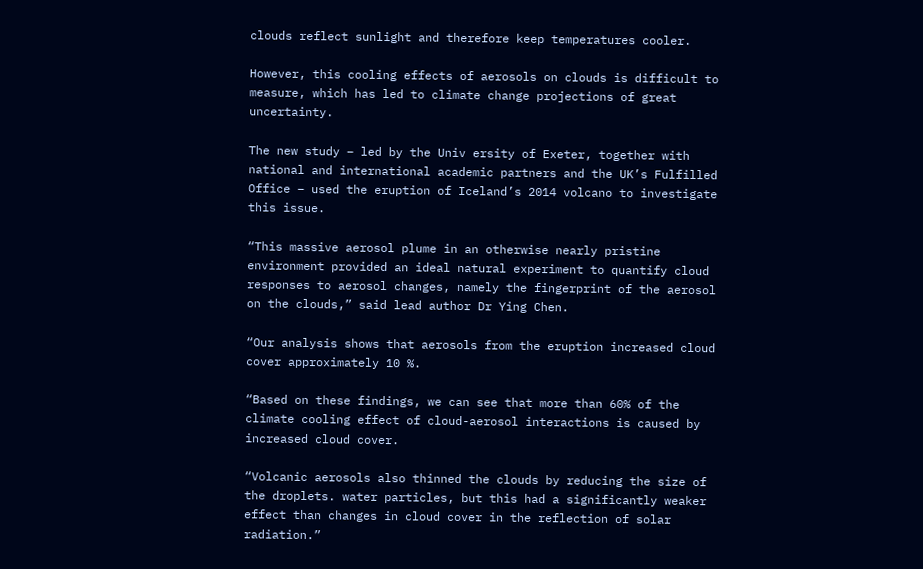clouds reflect sunlight and therefore keep temperatures cooler.

However, this cooling effects of aerosols on clouds is difficult to measure, which has led to climate change projections of great uncertainty.

The new study – led by the Univ ersity of Exeter, together with national and international academic partners and the UK’s Fulfilled Office – used the eruption of Iceland’s 2014 volcano to investigate this issue.

“This massive aerosol plume in an otherwise nearly pristine environment provided an ideal natural experiment to quantify cloud responses to aerosol changes, namely the fingerprint of the aerosol on the clouds,” said lead author Dr Ying Chen.

“Our analysis shows that aerosols from the eruption increased cloud cover approximately 10 %.

“Based on these findings, we can see that more than 60% of the climate cooling effect of cloud-aerosol interactions is caused by increased cloud cover.

“Volcanic aerosols also thinned the clouds by reducing the size of the droplets. water particles, but this had a significantly weaker effect than changes in cloud cover in the reflection of solar radiation.”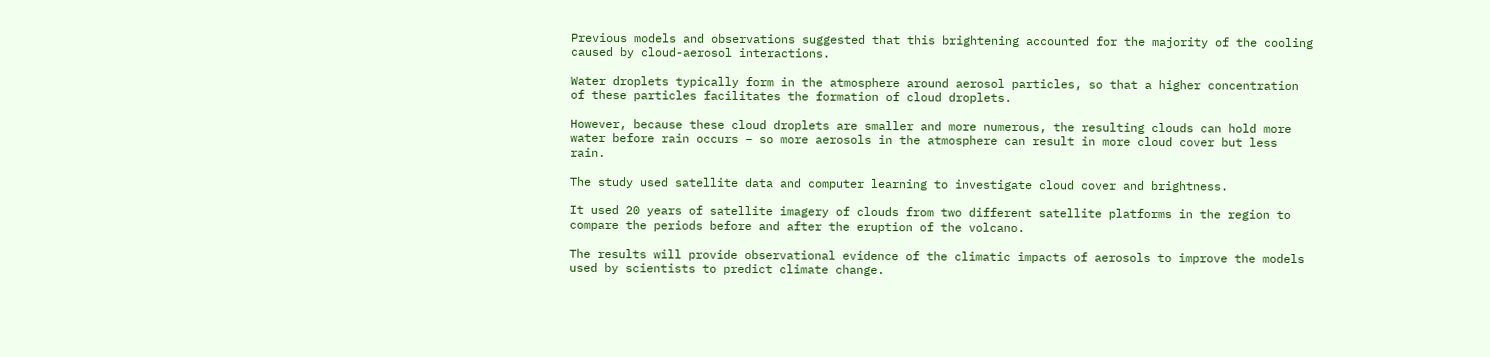Previous models and observations suggested that this brightening accounted for the majority of the cooling caused by cloud-aerosol interactions.

Water droplets typically form in the atmosphere around aerosol particles, so that a higher concentration of these particles facilitates the formation of cloud droplets.

However, because these cloud droplets are smaller and more numerous, the resulting clouds can hold more water before rain occurs – so more aerosols in the atmosphere can result in more cloud cover but less rain.

The study used satellite data and computer learning to investigate cloud cover and brightness.

It used 20 years of satellite imagery of clouds from two different satellite platforms in the region to compare the periods before and after the eruption of the volcano.

The results will provide observational evidence of the climatic impacts of aerosols to improve the models used by scientists to predict climate change.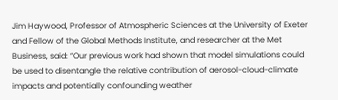Jim Haywood, Professor of Atmospheric Sciences at the University of Exeter and Fellow of the Global Methods Institute, and researcher at the Met Business, said: “Our previous work had shown that model simulations could be used to disentangle the relative contribution of aerosol-cloud-climate impacts and potentially confounding weather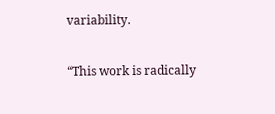variability.

“This work is radically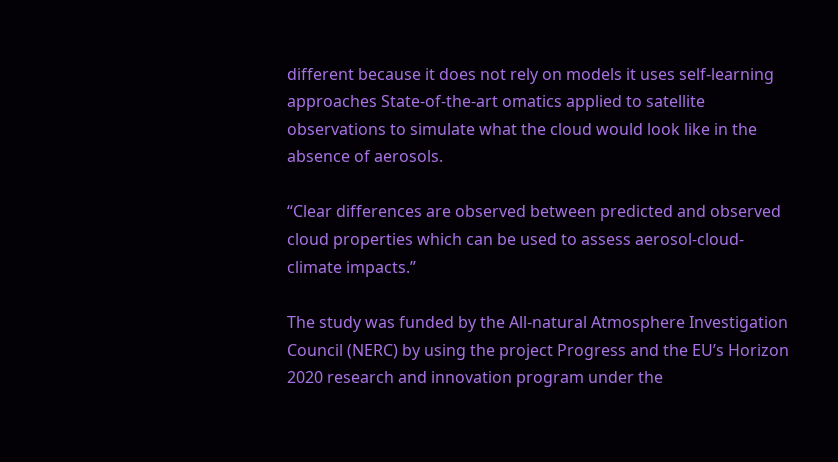different because it does not rely on models it uses self-learning approaches State-of-the-art omatics applied to satellite observations to simulate what the cloud would look like in the absence of aerosols.

“Clear differences are observed between predicted and observed cloud properties which can be used to assess aerosol-cloud-climate impacts.”

The study was funded by the All-natural Atmosphere Investigation Council (NERC) by using the project Progress and the EU’s Horizon 2020 research and innovation program under the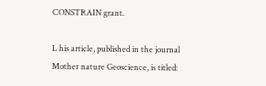CONSTRAIN grant.

L his article, published in the journal Mother nature Geoscience, is titled: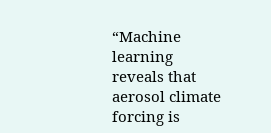“Machine learning reveals that aerosol climate forcing is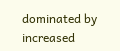dominated by increased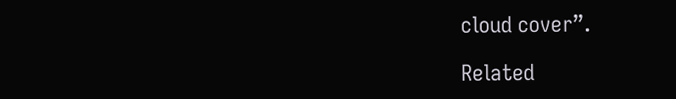cloud cover”.

Related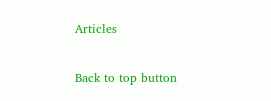Articles

Back to top button